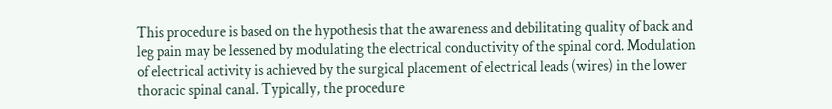This procedure is based on the hypothesis that the awareness and debilitating quality of back and leg pain may be lessened by modulating the electrical conductivity of the spinal cord. Modulation of electrical activity is achieved by the surgical placement of electrical leads (wires) in the lower thoracic spinal canal. Typically, the procedure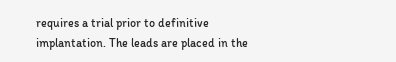requires a trial prior to definitive implantation. The leads are placed in the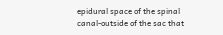epidural space of the spinal canal-outside of the sac that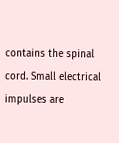contains the spinal cord. Small electrical impulses are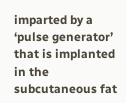imparted by a ‘pulse generator’ that is implanted in the subcutaneous fat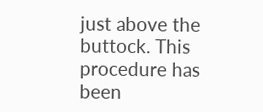just above the buttock. This procedure has been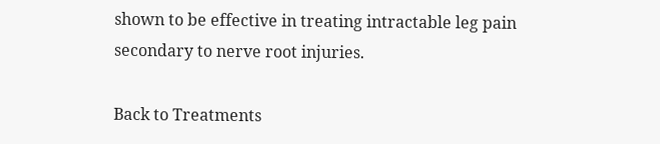shown to be effective in treating intractable leg pain secondary to nerve root injuries.

Back to Treatments